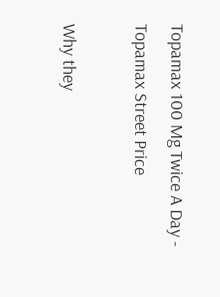Topamax 100 Mg Twice A Day - Topamax Street Price

Why they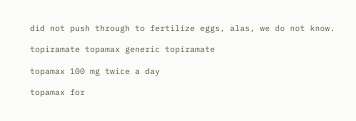did not push through to fertilize eggs, alas, we do not know.

topiramate topamax generic topiramate

topamax 100 mg twice a day

topamax for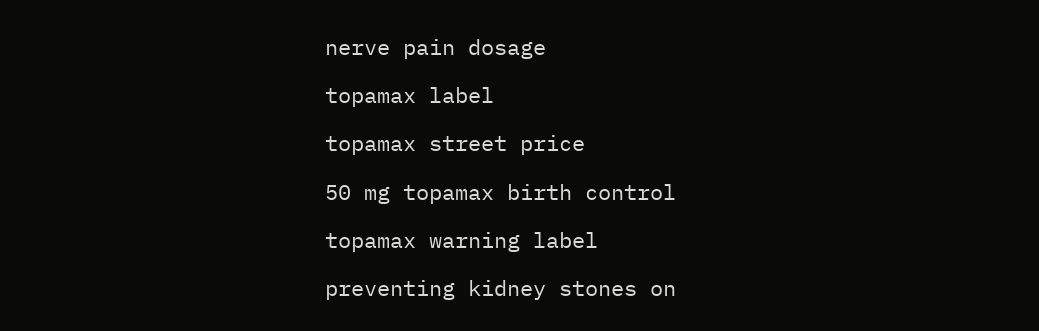nerve pain dosage

topamax label

topamax street price

50 mg topamax birth control

topamax warning label

preventing kidney stones on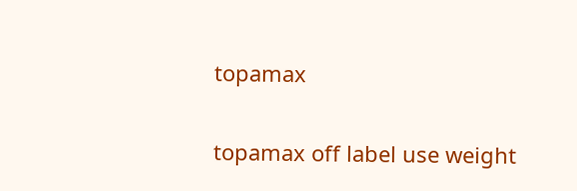topamax

topamax off label use weight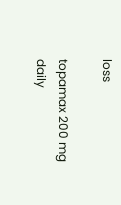loss

topamax 200 mg daily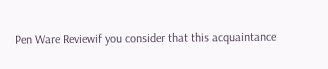Pen Ware Reviewif you consider that this acquaintance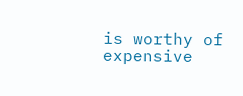is worthy of expensive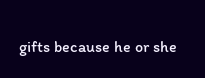gifts because he or she